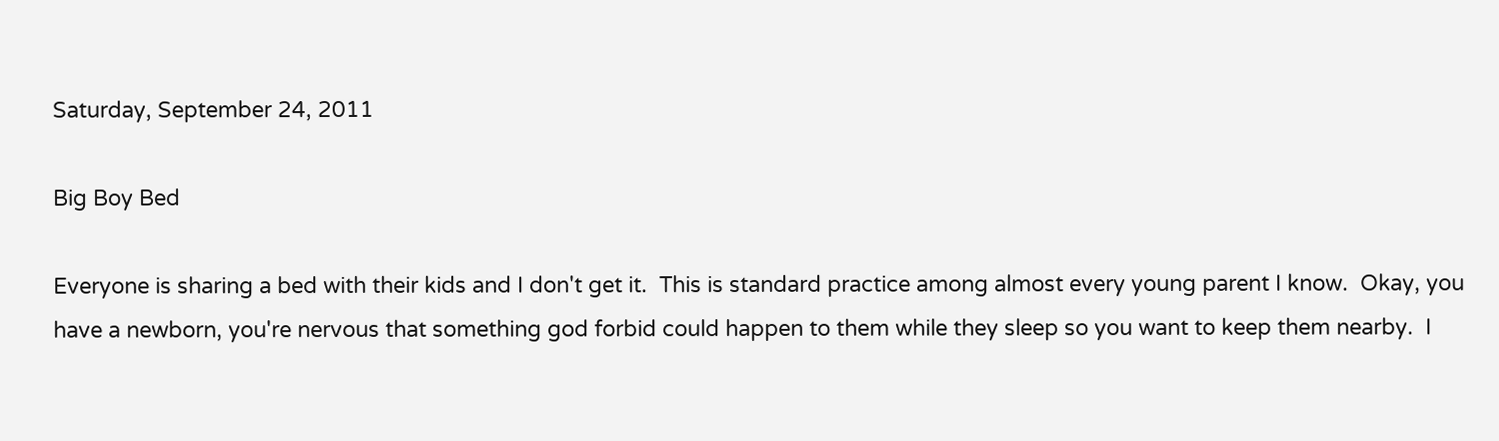Saturday, September 24, 2011

Big Boy Bed

Everyone is sharing a bed with their kids and I don't get it.  This is standard practice among almost every young parent I know.  Okay, you have a newborn, you're nervous that something god forbid could happen to them while they sleep so you want to keep them nearby.  I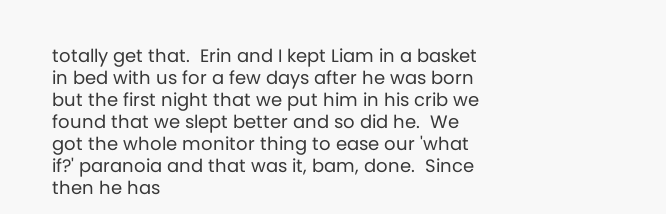totally get that.  Erin and I kept Liam in a basket in bed with us for a few days after he was born but the first night that we put him in his crib we found that we slept better and so did he.  We got the whole monitor thing to ease our 'what if?' paranoia and that was it, bam, done.  Since then he has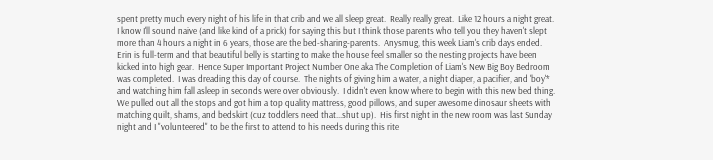spent pretty much every night of his life in that crib and we all sleep great.  Really really great.  Like 12 hours a night great.  I know I'll sound naive (and like kind of a prick) for saying this but I think those parents who tell you they haven't slept more than 4 hours a night in 6 years, those are the bed-sharing-parents.  Anysmug, this week Liam's crib days ended.  Erin is full-term and that beautiful belly is starting to make the house feel smaller so the nesting projects have been kicked into high gear.  Hence Super Important Project Number One aka The Completion of Liam's New Big Boy Bedroom was completed.  I was dreading this day of course.  The nights of giving him a water, a night diaper, a pacifier, and 'boy'* and watching him fall asleep in seconds were over obviously.  I didn't even know where to begin with this new bed thing.  We pulled out all the stops and got him a top quality mattress, good pillows, and super awesome dinosaur sheets with matching quilt, shams, and bedskirt (cuz toddlers need that...shut up).  His first night in the new room was last Sunday night and I "volunteered" to be the first to attend to his needs during this rite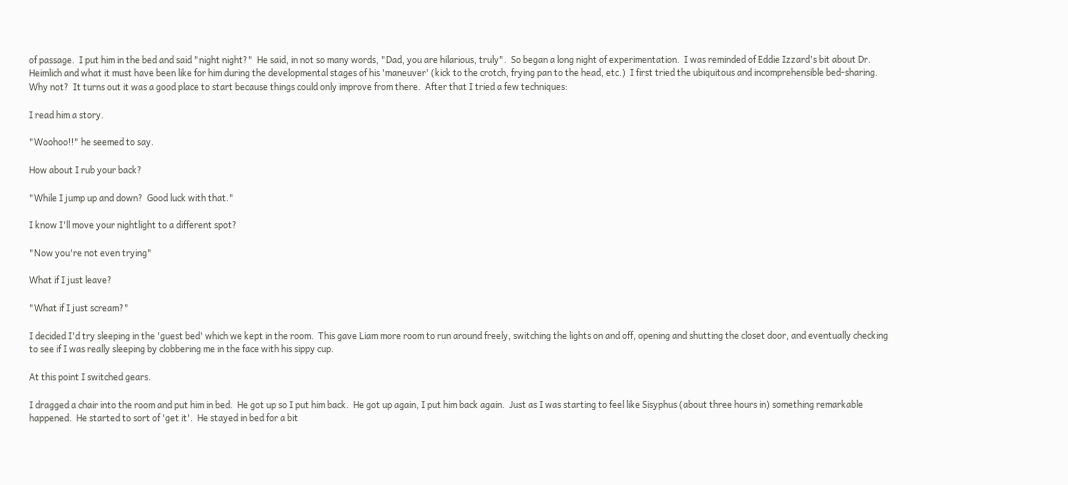of passage.  I put him in the bed and said "night night?"  He said, in not so many words, "Dad, you are hilarious, truly".  So began a long night of experimentation.  I was reminded of Eddie Izzard's bit about Dr. Heimlich and what it must have been like for him during the developmental stages of his 'maneuver' (kick to the crotch, frying pan to the head, etc.)  I first tried the ubiquitous and incomprehensible bed-sharing.  Why not?  It turns out it was a good place to start because things could only improve from there.  After that I tried a few techniques:

I read him a story.

"Woohoo!!" he seemed to say.

How about I rub your back?

"While I jump up and down?  Good luck with that."

I know I'll move your nightlight to a different spot?

"Now you're not even trying"

What if I just leave?

"What if I just scream?"

I decided I'd try sleeping in the 'guest bed' which we kept in the room.  This gave Liam more room to run around freely, switching the lights on and off, opening and shutting the closet door, and eventually checking to see if I was really sleeping by clobbering me in the face with his sippy cup.

At this point I switched gears.

I dragged a chair into the room and put him in bed.  He got up so I put him back.  He got up again, I put him back again.  Just as I was starting to feel like Sisyphus (about three hours in) something remarkable happened.  He started to sort of 'get it'.  He stayed in bed for a bit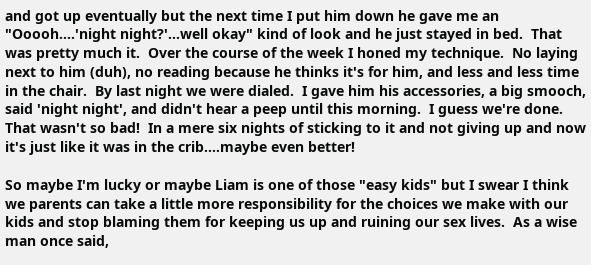and got up eventually but the next time I put him down he gave me an "Ooooh....'night night?'...well okay" kind of look and he just stayed in bed.  That was pretty much it.  Over the course of the week I honed my technique.  No laying next to him (duh), no reading because he thinks it's for him, and less and less time in the chair.  By last night we were dialed.  I gave him his accessories, a big smooch, said 'night night', and didn't hear a peep until this morning.  I guess we're done.  That wasn't so bad!  In a mere six nights of sticking to it and not giving up and now it's just like it was in the crib....maybe even better!

So maybe I'm lucky or maybe Liam is one of those "easy kids" but I swear I think we parents can take a little more responsibility for the choices we make with our kids and stop blaming them for keeping us up and ruining our sex lives.  As a wise man once said,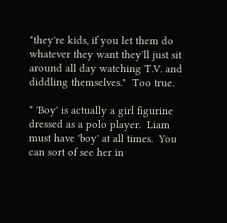"they're kids, if you let them do whatever they want they'll just sit around all day watching T.V. and diddling themselves."  Too true.

* 'Boy' is actually a girl figurine dressed as a polo player.  Liam must have 'boy' at all times.  You can sort of see her in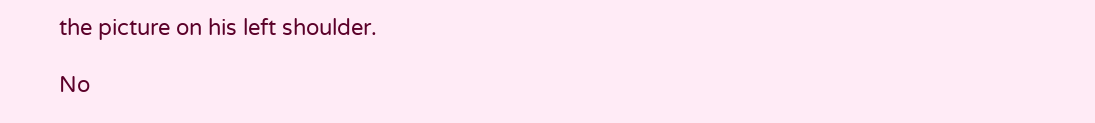the picture on his left shoulder.

No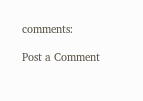comments:

Post a Comment